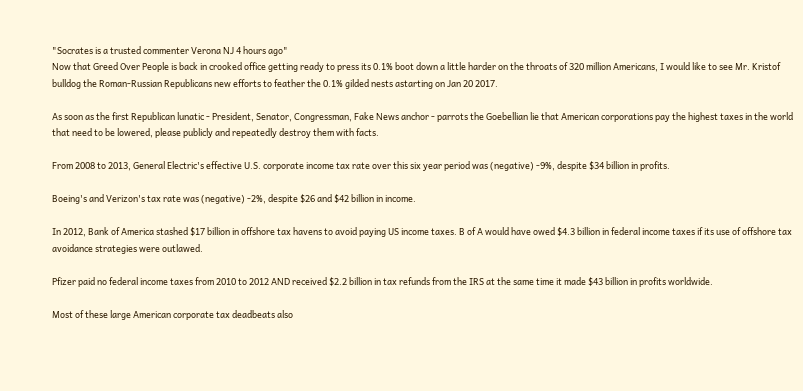"Socrates is a trusted commenter Verona NJ 4 hours ago"
Now that Greed Over People is back in crooked office getting ready to press its 0.1% boot down a little harder on the throats of 320 million Americans, I would like to see Mr. Kristof bulldog the Roman-Russian Republicans new efforts to feather the 0.1% gilded nests astarting on Jan 20 2017.

As soon as the first Republican lunatic - President, Senator, Congressman, Fake News anchor - parrots the Goebellian lie that American corporations pay the highest taxes in the world that need to be lowered, please publicly and repeatedly destroy them with facts.

From 2008 to 2013, General Electric's effective U.S. corporate income tax rate over this six year period was (negative) -9%, despite $34 billion in profits.

Boeing's and Verizon's tax rate was (negative) -2%, despite $26 and $42 billion in income.

In 2012, Bank of America stashed $17 billion in offshore tax havens to avoid paying US income taxes. B of A would have owed $4.3 billion in federal income taxes if its use of offshore tax avoidance strategies were outlawed.

Pfizer paid no federal income taxes from 2010 to 2012 AND received $2.2 billion in tax refunds from the IRS at the same time it made $43 billion in profits worldwide.

Most of these large American corporate tax deadbeats also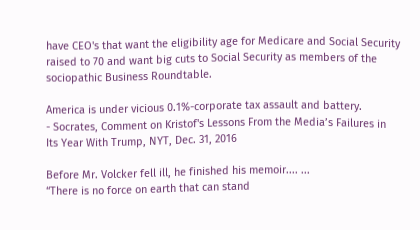have CEO's that want the eligibility age for Medicare and Social Security raised to 70 and want big cuts to Social Security as members of the sociopathic Business Roundtable.

America is under vicious 0.1%-corporate tax assault and battery.
- Socrates, Comment on Kristof's Lessons From the Media’s Failures in Its Year With Trump, NYT, Dec. 31, 2016

Before Mr. Volcker fell ill, he finished his memoir.... ...
“There is no force on earth that can stand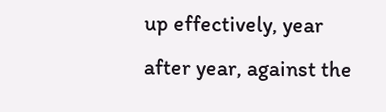up effectively, year after year, against the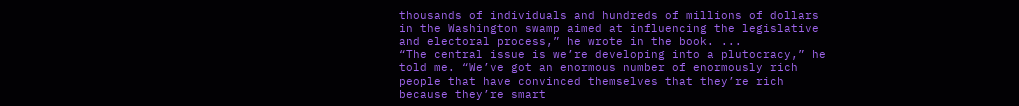thousands of individuals and hundreds of millions of dollars in the Washington swamp aimed at influencing the legislative and electoral process,” he wrote in the book. ...
“The central issue is we’re developing into a plutocracy,” he told me. “We’ve got an enormous number of enormously rich people that have convinced themselves that they’re rich because they’re smart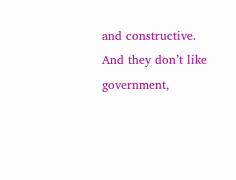and constructive. And they don’t like government,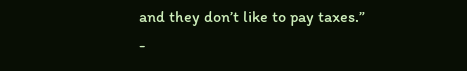and they don’t like to pay taxes.”
-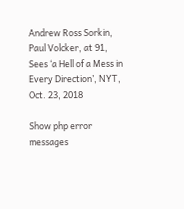Andrew Ross Sorkin, Paul Volcker, at 91, Sees ‘a Hell of a Mess in Every Direction’, NYT, Oct. 23, 2018

Show php error messages